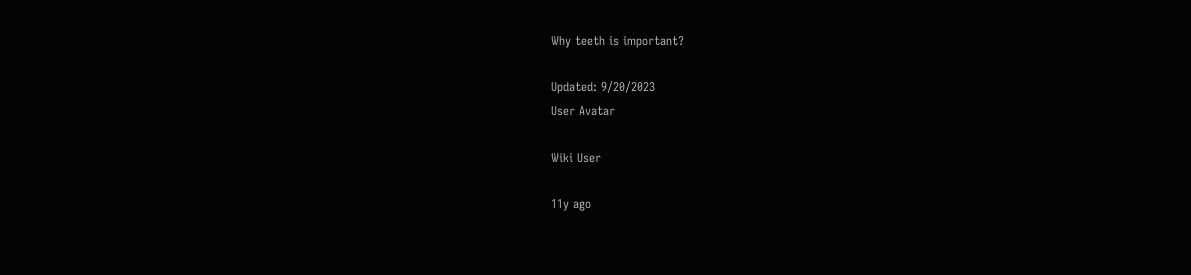Why teeth is important?

Updated: 9/20/2023
User Avatar

Wiki User

11y ago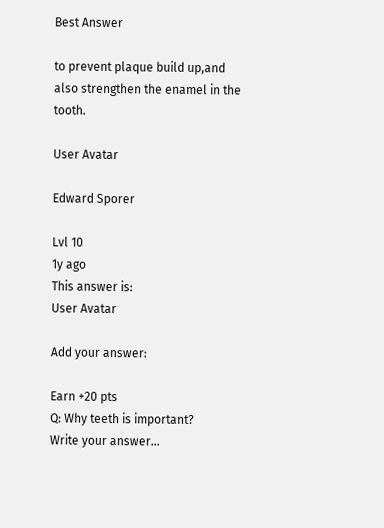Best Answer

to prevent plaque build up,and also strengthen the enamel in the tooth.

User Avatar

Edward Sporer

Lvl 10
1y ago
This answer is:
User Avatar

Add your answer:

Earn +20 pts
Q: Why teeth is important?
Write your answer...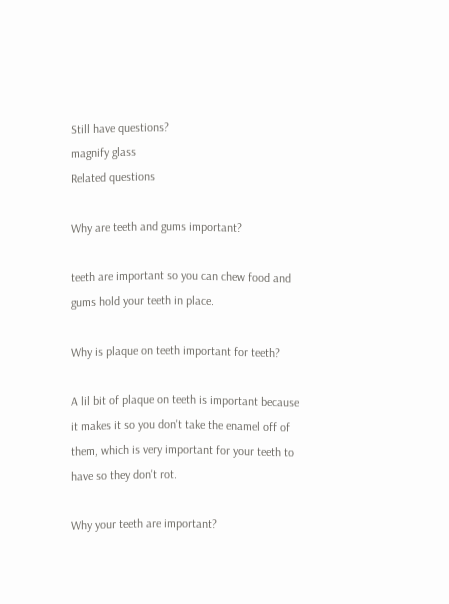Still have questions?
magnify glass
Related questions

Why are teeth and gums important?

teeth are important so you can chew food and gums hold your teeth in place.

Why is plaque on teeth important for teeth?

A lil bit of plaque on teeth is important because it makes it so you don't take the enamel off of them, which is very important for your teeth to have so they don't rot.

Why your teeth are important?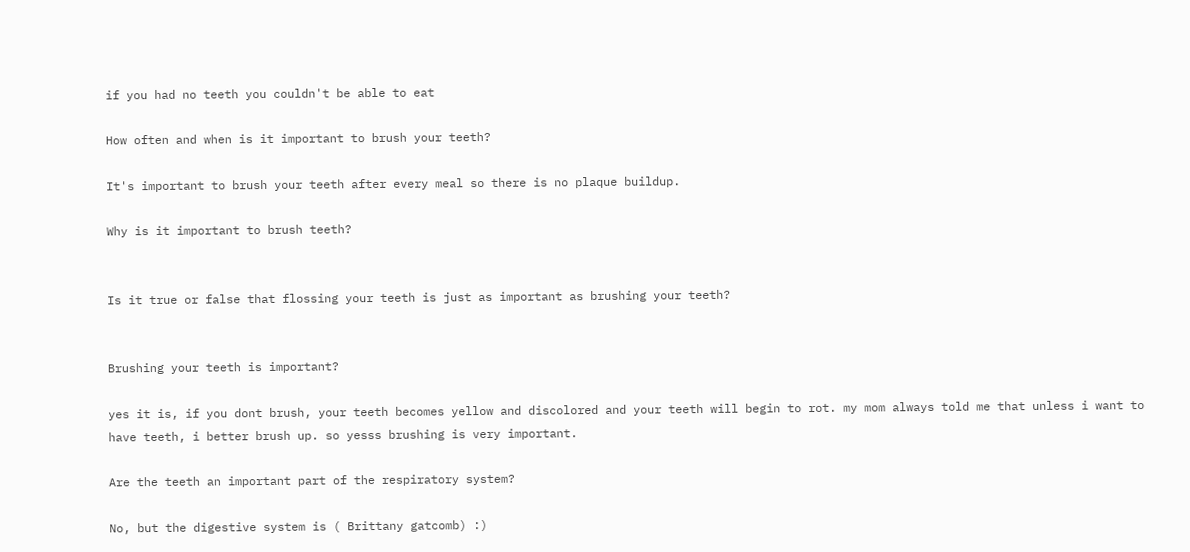if you had no teeth you couldn't be able to eat

How often and when is it important to brush your teeth?

It's important to brush your teeth after every meal so there is no plaque buildup.

Why is it important to brush teeth?


Is it true or false that flossing your teeth is just as important as brushing your teeth?


Brushing your teeth is important?

yes it is, if you dont brush, your teeth becomes yellow and discolored and your teeth will begin to rot. my mom always told me that unless i want to have teeth, i better brush up. so yesss brushing is very important.

Are the teeth an important part of the respiratory system?

No, but the digestive system is ( Brittany gatcomb) :)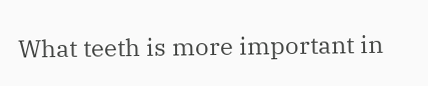What teeth is more important in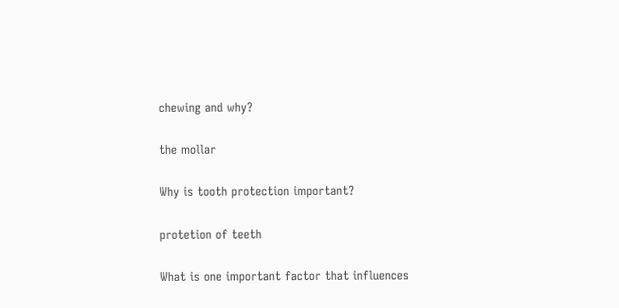chewing and why?

the mollar

Why is tooth protection important?

protetion of teeth

What is one important factor that influences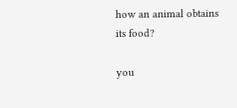how an animal obtains its food?

you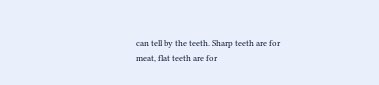can tell by the teeth. Sharp teeth are for meat, flat teeth are for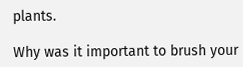plants.

Why was it important to brush your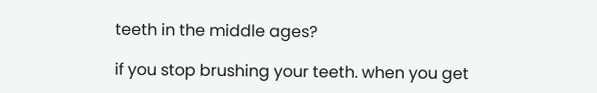teeth in the middle ages?

if you stop brushing your teeth. when you get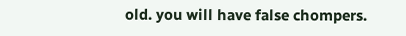old. you will have false chompers.